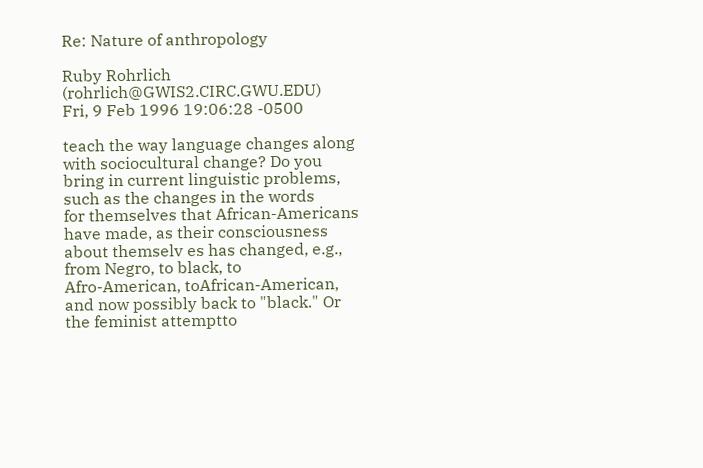Re: Nature of anthropology

Ruby Rohrlich (rohrlich@GWIS2.CIRC.GWU.EDU)
Fri, 9 Feb 1996 19:06:28 -0500

teach the way language changes along with sociocultural change? Do you
bring in current linguistic problems, such as the changes in the words
for themselves that African-Americans have made, as their consciousness
about themselv es has changed, e.g., from Negro, to black, to
Afro-American, toAfrican-American, and now possibly back to "black." Or
the feminist attemptto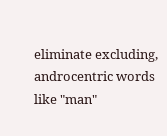eliminate excluding, androcentric words like "man"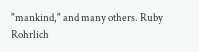"mankind," and many others. Ruby Rohrlich